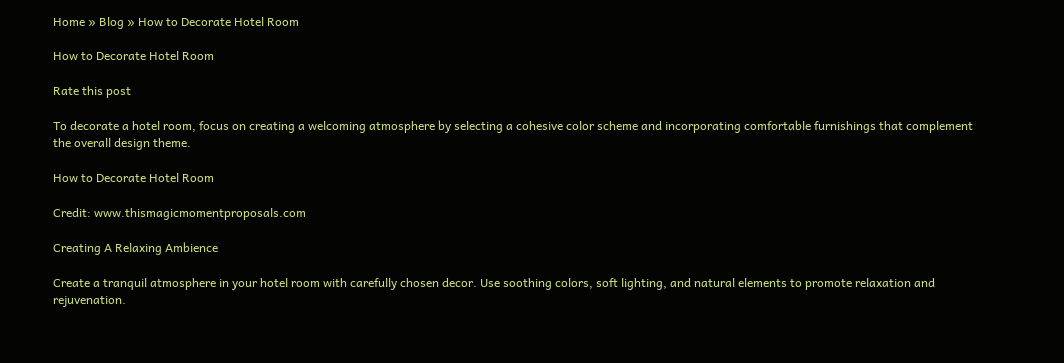Home » Blog » How to Decorate Hotel Room

How to Decorate Hotel Room

Rate this post

To decorate a hotel room, focus on creating a welcoming atmosphere by selecting a cohesive color scheme and incorporating comfortable furnishings that complement the overall design theme.

How to Decorate Hotel Room

Credit: www.thismagicmomentproposals.com

Creating A Relaxing Ambience

Create a tranquil atmosphere in your hotel room with carefully chosen decor. Use soothing colors, soft lighting, and natural elements to promote relaxation and rejuvenation.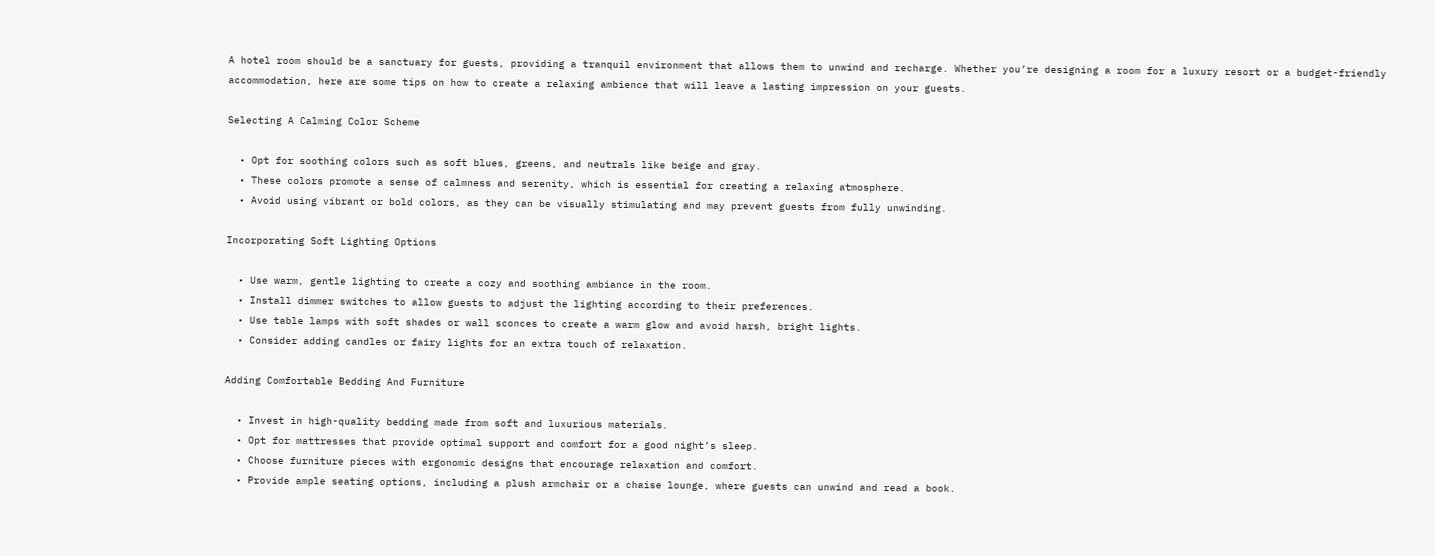A hotel room should be a sanctuary for guests, providing a tranquil environment that allows them to unwind and recharge. Whether you’re designing a room for a luxury resort or a budget-friendly accommodation, here are some tips on how to create a relaxing ambience that will leave a lasting impression on your guests.

Selecting A Calming Color Scheme

  • Opt for soothing colors such as soft blues, greens, and neutrals like beige and gray.
  • These colors promote a sense of calmness and serenity, which is essential for creating a relaxing atmosphere.
  • Avoid using vibrant or bold colors, as they can be visually stimulating and may prevent guests from fully unwinding.

Incorporating Soft Lighting Options

  • Use warm, gentle lighting to create a cozy and soothing ambiance in the room.
  • Install dimmer switches to allow guests to adjust the lighting according to their preferences.
  • Use table lamps with soft shades or wall sconces to create a warm glow and avoid harsh, bright lights.
  • Consider adding candles or fairy lights for an extra touch of relaxation.

Adding Comfortable Bedding And Furniture

  • Invest in high-quality bedding made from soft and luxurious materials.
  • Opt for mattresses that provide optimal support and comfort for a good night’s sleep.
  • Choose furniture pieces with ergonomic designs that encourage relaxation and comfort.
  • Provide ample seating options, including a plush armchair or a chaise lounge, where guests can unwind and read a book.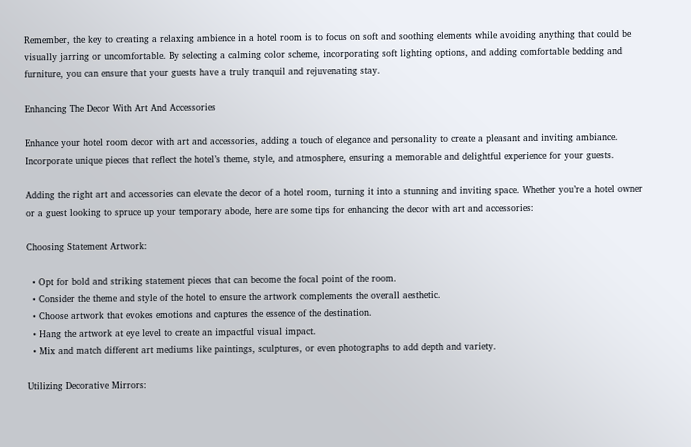Remember, the key to creating a relaxing ambience in a hotel room is to focus on soft and soothing elements while avoiding anything that could be visually jarring or uncomfortable. By selecting a calming color scheme, incorporating soft lighting options, and adding comfortable bedding and furniture, you can ensure that your guests have a truly tranquil and rejuvenating stay.

Enhancing The Decor With Art And Accessories

Enhance your hotel room decor with art and accessories, adding a touch of elegance and personality to create a pleasant and inviting ambiance. Incorporate unique pieces that reflect the hotel’s theme, style, and atmosphere, ensuring a memorable and delightful experience for your guests.

Adding the right art and accessories can elevate the decor of a hotel room, turning it into a stunning and inviting space. Whether you’re a hotel owner or a guest looking to spruce up your temporary abode, here are some tips for enhancing the decor with art and accessories:

Choosing Statement Artwork:

  • Opt for bold and striking statement pieces that can become the focal point of the room.
  • Consider the theme and style of the hotel to ensure the artwork complements the overall aesthetic.
  • Choose artwork that evokes emotions and captures the essence of the destination.
  • Hang the artwork at eye level to create an impactful visual impact.
  • Mix and match different art mediums like paintings, sculptures, or even photographs to add depth and variety.

Utilizing Decorative Mirrors: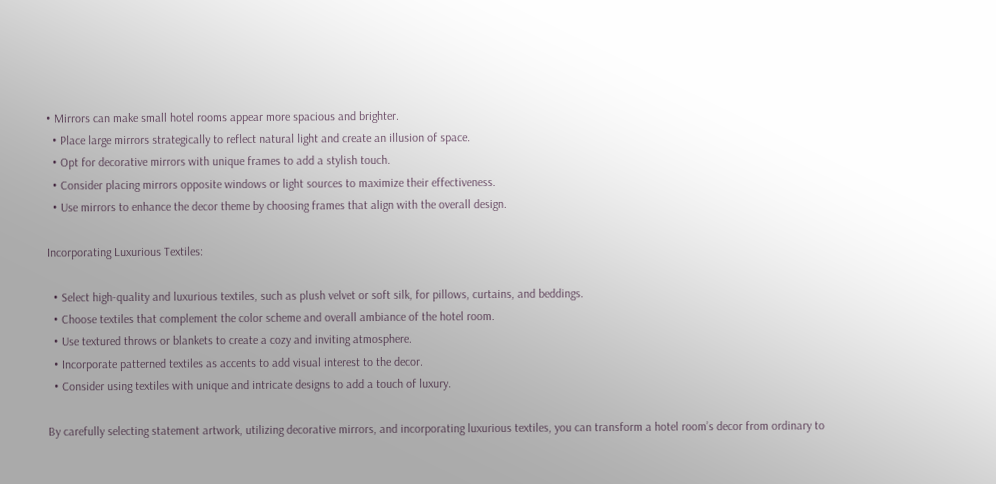• Mirrors can make small hotel rooms appear more spacious and brighter.
  • Place large mirrors strategically to reflect natural light and create an illusion of space.
  • Opt for decorative mirrors with unique frames to add a stylish touch.
  • Consider placing mirrors opposite windows or light sources to maximize their effectiveness.
  • Use mirrors to enhance the decor theme by choosing frames that align with the overall design.

Incorporating Luxurious Textiles:

  • Select high-quality and luxurious textiles, such as plush velvet or soft silk, for pillows, curtains, and beddings.
  • Choose textiles that complement the color scheme and overall ambiance of the hotel room.
  • Use textured throws or blankets to create a cozy and inviting atmosphere.
  • Incorporate patterned textiles as accents to add visual interest to the decor.
  • Consider using textiles with unique and intricate designs to add a touch of luxury.

By carefully selecting statement artwork, utilizing decorative mirrors, and incorporating luxurious textiles, you can transform a hotel room’s decor from ordinary to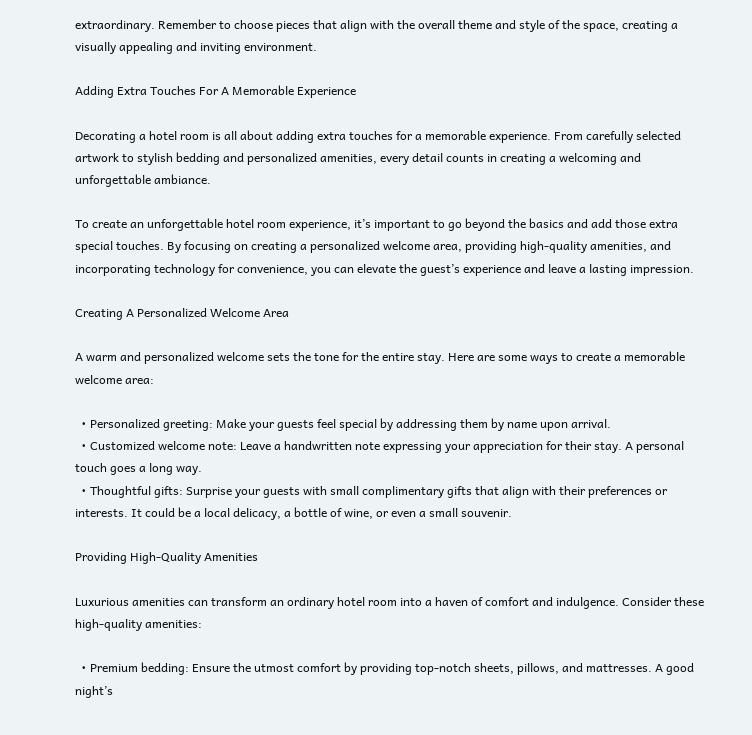extraordinary. Remember to choose pieces that align with the overall theme and style of the space, creating a visually appealing and inviting environment.

Adding Extra Touches For A Memorable Experience

Decorating a hotel room is all about adding extra touches for a memorable experience. From carefully selected artwork to stylish bedding and personalized amenities, every detail counts in creating a welcoming and unforgettable ambiance.

To create an unforgettable hotel room experience, it’s important to go beyond the basics and add those extra special touches. By focusing on creating a personalized welcome area, providing high-quality amenities, and incorporating technology for convenience, you can elevate the guest’s experience and leave a lasting impression.

Creating A Personalized Welcome Area

A warm and personalized welcome sets the tone for the entire stay. Here are some ways to create a memorable welcome area:

  • Personalized greeting: Make your guests feel special by addressing them by name upon arrival.
  • Customized welcome note: Leave a handwritten note expressing your appreciation for their stay. A personal touch goes a long way.
  • Thoughtful gifts: Surprise your guests with small complimentary gifts that align with their preferences or interests. It could be a local delicacy, a bottle of wine, or even a small souvenir.

Providing High-Quality Amenities

Luxurious amenities can transform an ordinary hotel room into a haven of comfort and indulgence. Consider these high-quality amenities:

  • Premium bedding: Ensure the utmost comfort by providing top-notch sheets, pillows, and mattresses. A good night’s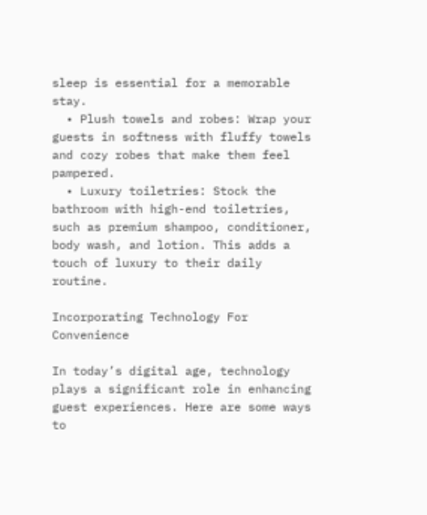sleep is essential for a memorable stay.
  • Plush towels and robes: Wrap your guests in softness with fluffy towels and cozy robes that make them feel pampered.
  • Luxury toiletries: Stock the bathroom with high-end toiletries, such as premium shampoo, conditioner, body wash, and lotion. This adds a touch of luxury to their daily routine.

Incorporating Technology For Convenience

In today’s digital age, technology plays a significant role in enhancing guest experiences. Here are some ways to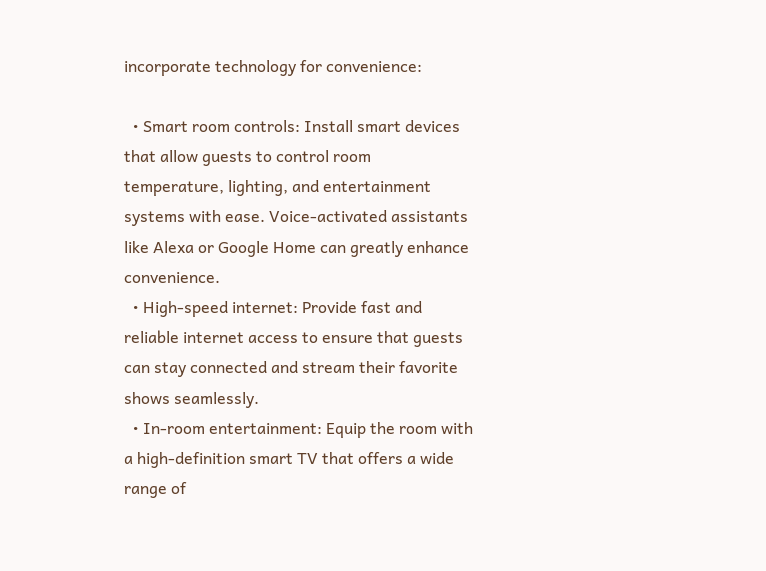incorporate technology for convenience:

  • Smart room controls: Install smart devices that allow guests to control room temperature, lighting, and entertainment systems with ease. Voice-activated assistants like Alexa or Google Home can greatly enhance convenience.
  • High-speed internet: Provide fast and reliable internet access to ensure that guests can stay connected and stream their favorite shows seamlessly.
  • In-room entertainment: Equip the room with a high-definition smart TV that offers a wide range of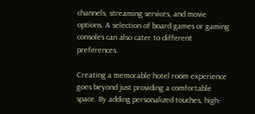channels, streaming services, and movie options. A selection of board games or gaming consoles can also cater to different preferences.

Creating a memorable hotel room experience goes beyond just providing a comfortable space. By adding personalized touches, high-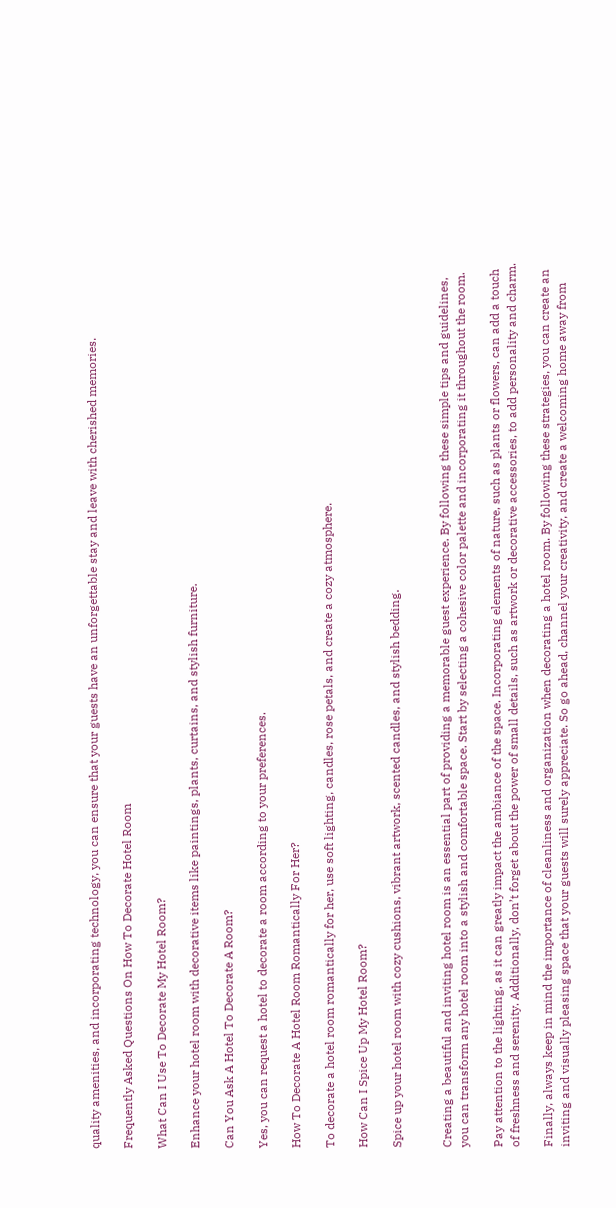quality amenities, and incorporating technology, you can ensure that your guests have an unforgettable stay and leave with cherished memories.

Frequently Asked Questions On How To Decorate Hotel Room

What Can I Use To Decorate My Hotel Room?

Enhance your hotel room with decorative items like paintings, plants, curtains, and stylish furniture.

Can You Ask A Hotel To Decorate A Room?

Yes, you can request a hotel to decorate a room according to your preferences.

How To Decorate A Hotel Room Romantically For Her?

To decorate a hotel room romantically for her, use soft lighting, candles, rose petals, and create a cozy atmosphere.

How Can I Spice Up My Hotel Room?

Spice up your hotel room with cozy cushions, vibrant artwork, scented candles, and stylish bedding.


Creating a beautiful and inviting hotel room is an essential part of providing a memorable guest experience. By following these simple tips and guidelines, you can transform any hotel room into a stylish and comfortable space. Start by selecting a cohesive color palette and incorporating it throughout the room.

Pay attention to the lighting, as it can greatly impact the ambiance of the space. Incorporating elements of nature, such as plants or flowers, can add a touch of freshness and serenity. Additionally, don’t forget about the power of small details, such as artwork or decorative accessories, to add personality and charm.

Finally, always keep in mind the importance of cleanliness and organization when decorating a hotel room. By following these strategies, you can create an inviting and visually pleasing space that your guests will surely appreciate. So go ahead, channel your creativity, and create a welcoming home away from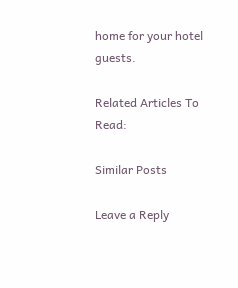home for your hotel guests.

Related Articles To Read:

Similar Posts

Leave a Reply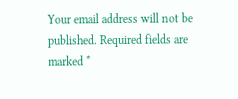Your email address will not be published. Required fields are marked *